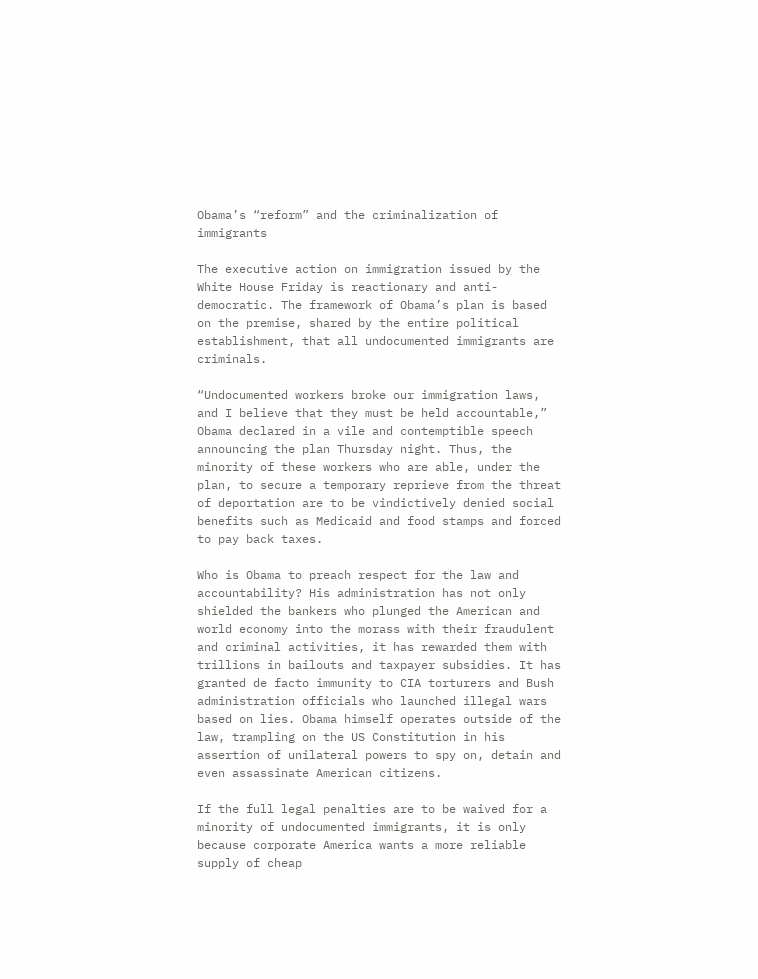Obama’s “reform” and the criminalization of immigrants

The executive action on immigration issued by the White House Friday is reactionary and anti-democratic. The framework of Obama’s plan is based on the premise, shared by the entire political establishment, that all undocumented immigrants are criminals.

“Undocumented workers broke our immigration laws, and I believe that they must be held accountable,” Obama declared in a vile and contemptible speech announcing the plan Thursday night. Thus, the minority of these workers who are able, under the plan, to secure a temporary reprieve from the threat of deportation are to be vindictively denied social benefits such as Medicaid and food stamps and forced to pay back taxes.

Who is Obama to preach respect for the law and accountability? His administration has not only shielded the bankers who plunged the American and world economy into the morass with their fraudulent and criminal activities, it has rewarded them with trillions in bailouts and taxpayer subsidies. It has granted de facto immunity to CIA torturers and Bush administration officials who launched illegal wars based on lies. Obama himself operates outside of the law, trampling on the US Constitution in his assertion of unilateral powers to spy on, detain and even assassinate American citizens.

If the full legal penalties are to be waived for a minority of undocumented immigrants, it is only because corporate America wants a more reliable supply of cheap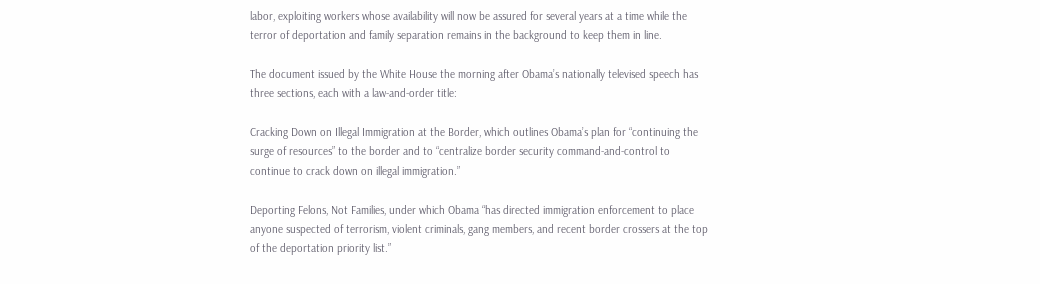labor, exploiting workers whose availability will now be assured for several years at a time while the terror of deportation and family separation remains in the background to keep them in line.

The document issued by the White House the morning after Obama’s nationally televised speech has three sections, each with a law-and-order title:

Cracking Down on Illegal Immigration at the Border, which outlines Obama’s plan for “continuing the surge of resources” to the border and to “centralize border security command-and-control to continue to crack down on illegal immigration.”

Deporting Felons, Not Families, under which Obama “has directed immigration enforcement to place anyone suspected of terrorism, violent criminals, gang members, and recent border crossers at the top of the deportation priority list.”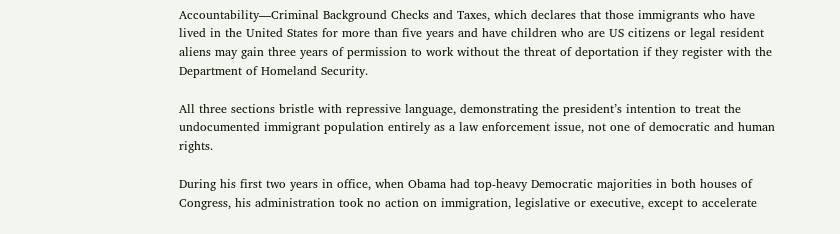Accountability—Criminal Background Checks and Taxes, which declares that those immigrants who have lived in the United States for more than five years and have children who are US citizens or legal resident aliens may gain three years of permission to work without the threat of deportation if they register with the Department of Homeland Security.

All three sections bristle with repressive language, demonstrating the president’s intention to treat the undocumented immigrant population entirely as a law enforcement issue, not one of democratic and human rights.

During his first two years in office, when Obama had top-heavy Democratic majorities in both houses of Congress, his administration took no action on immigration, legislative or executive, except to accelerate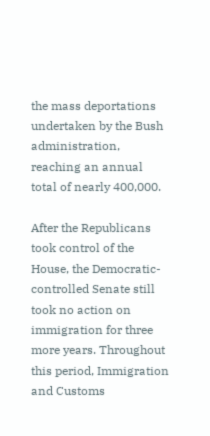the mass deportations undertaken by the Bush administration, reaching an annual total of nearly 400,000.

After the Republicans took control of the House, the Democratic-controlled Senate still took no action on immigration for three more years. Throughout this period, Immigration and Customs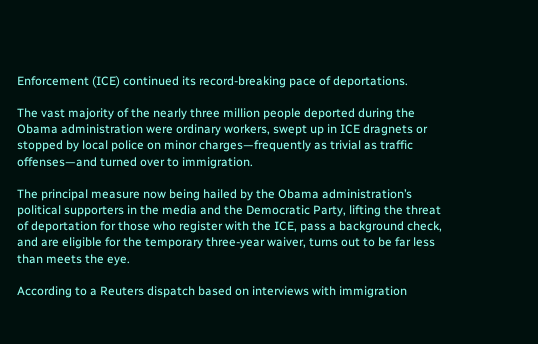Enforcement (ICE) continued its record-breaking pace of deportations.

The vast majority of the nearly three million people deported during the Obama administration were ordinary workers, swept up in ICE dragnets or stopped by local police on minor charges—frequently as trivial as traffic offenses—and turned over to immigration.

The principal measure now being hailed by the Obama administration’s political supporters in the media and the Democratic Party, lifting the threat of deportation for those who register with the ICE, pass a background check, and are eligible for the temporary three-year waiver, turns out to be far less than meets the eye.

According to a Reuters dispatch based on interviews with immigration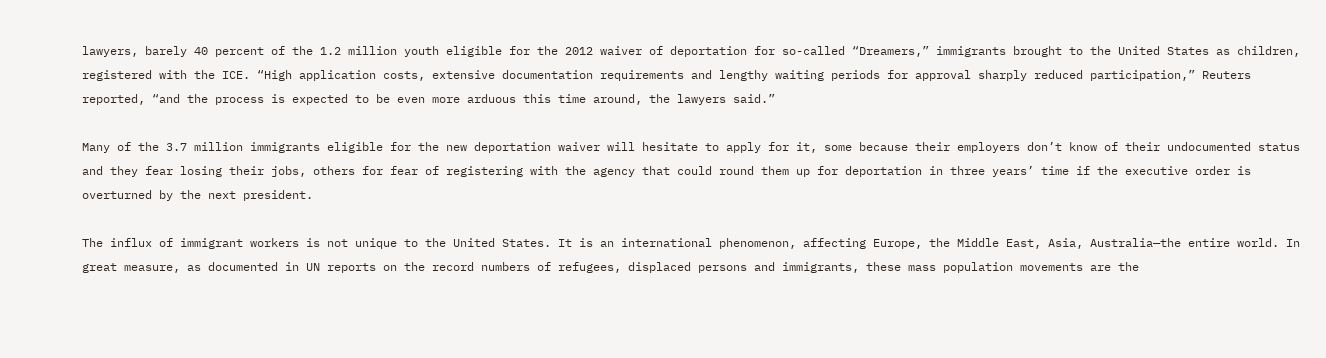lawyers, barely 40 percent of the 1.2 million youth eligible for the 2012 waiver of deportation for so-called “Dreamers,” immigrants brought to the United States as children, registered with the ICE. “High application costs, extensive documentation requirements and lengthy waiting periods for approval sharply reduced participation,” Reuters reported, “and the process is expected to be even more arduous this time around, the lawyers said.”

Many of the 3.7 million immigrants eligible for the new deportation waiver will hesitate to apply for it, some because their employers don’t know of their undocumented status and they fear losing their jobs, others for fear of registering with the agency that could round them up for deportation in three years’ time if the executive order is overturned by the next president.

The influx of immigrant workers is not unique to the United States. It is an international phenomenon, affecting Europe, the Middle East, Asia, Australia—the entire world. In great measure, as documented in UN reports on the record numbers of refugees, displaced persons and immigrants, these mass population movements are the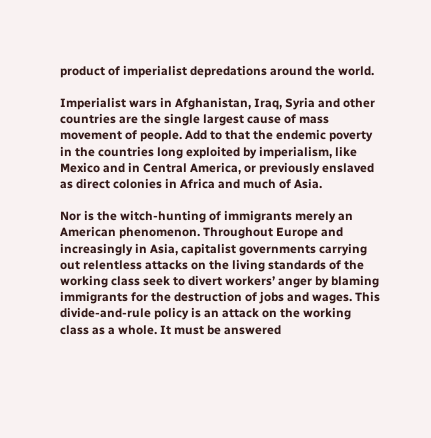product of imperialist depredations around the world.

Imperialist wars in Afghanistan, Iraq, Syria and other countries are the single largest cause of mass movement of people. Add to that the endemic poverty in the countries long exploited by imperialism, like Mexico and in Central America, or previously enslaved as direct colonies in Africa and much of Asia.

Nor is the witch-hunting of immigrants merely an American phenomenon. Throughout Europe and increasingly in Asia, capitalist governments carrying out relentless attacks on the living standards of the working class seek to divert workers’ anger by blaming immigrants for the destruction of jobs and wages. This divide-and-rule policy is an attack on the working class as a whole. It must be answered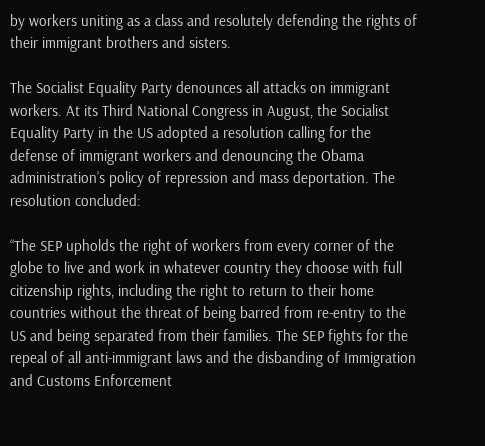by workers uniting as a class and resolutely defending the rights of their immigrant brothers and sisters.

The Socialist Equality Party denounces all attacks on immigrant workers. At its Third National Congress in August, the Socialist Equality Party in the US adopted a resolution calling for the defense of immigrant workers and denouncing the Obama administration’s policy of repression and mass deportation. The resolution concluded:

“The SEP upholds the right of workers from every corner of the globe to live and work in whatever country they choose with full citizenship rights, including the right to return to their home countries without the threat of being barred from re-entry to the US and being separated from their families. The SEP fights for the repeal of all anti-immigrant laws and the disbanding of Immigration and Customs Enforcement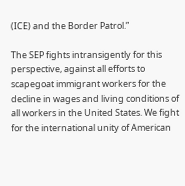(ICE) and the Border Patrol.”

The SEP fights intransigently for this perspective, against all efforts to scapegoat immigrant workers for the decline in wages and living conditions of all workers in the United States. We fight for the international unity of American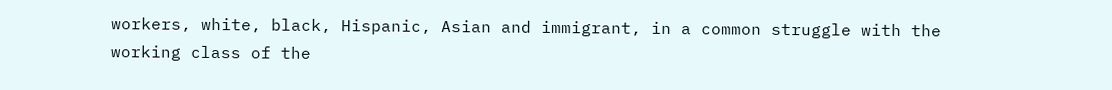workers, white, black, Hispanic, Asian and immigrant, in a common struggle with the working class of the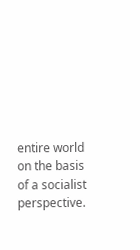entire world on the basis of a socialist perspective.